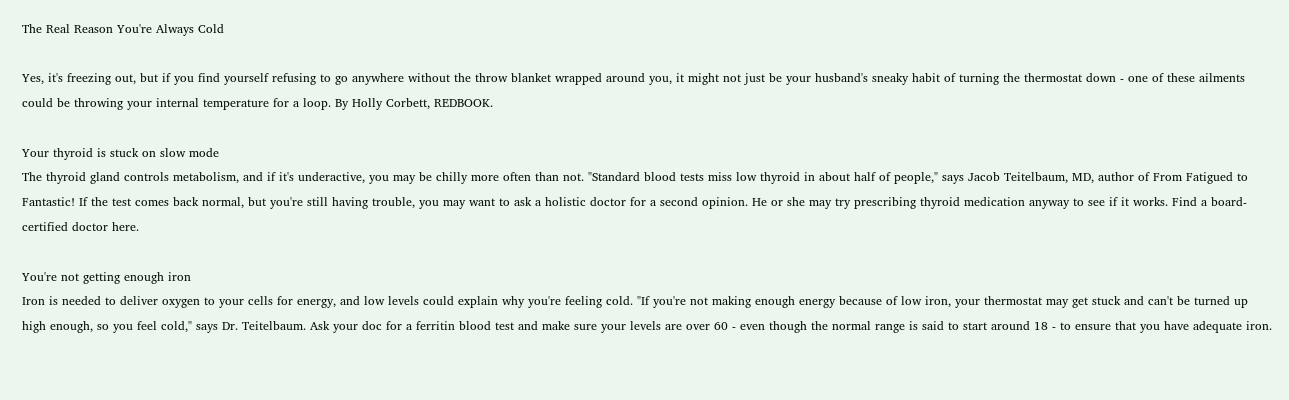The Real Reason You're Always Cold

Yes, it's freezing out, but if you find yourself refusing to go anywhere without the throw blanket wrapped around you, it might not just be your husband's sneaky habit of turning the thermostat down - one of these ailments could be throwing your internal temperature for a loop. By Holly Corbett, REDBOOK.

Your thyroid is stuck on slow mode
The thyroid gland controls metabolism, and if it's underactive, you may be chilly more often than not. "Standard blood tests miss low thyroid in about half of people," says Jacob Teitelbaum, MD, author of From Fatigued to Fantastic! If the test comes back normal, but you're still having trouble, you may want to ask a holistic doctor for a second opinion. He or she may try prescribing thyroid medication anyway to see if it works. Find a board-certified doctor here.

You're not getting enough iron
Iron is needed to deliver oxygen to your cells for energy, and low levels could explain why you're feeling cold. "If you're not making enough energy because of low iron, your thermostat may get stuck and can't be turned up high enough, so you feel cold," says Dr. Teitelbaum. Ask your doc for a ferritin blood test and make sure your levels are over 60 - even though the normal range is said to start around 18 - to ensure that you have adequate iron.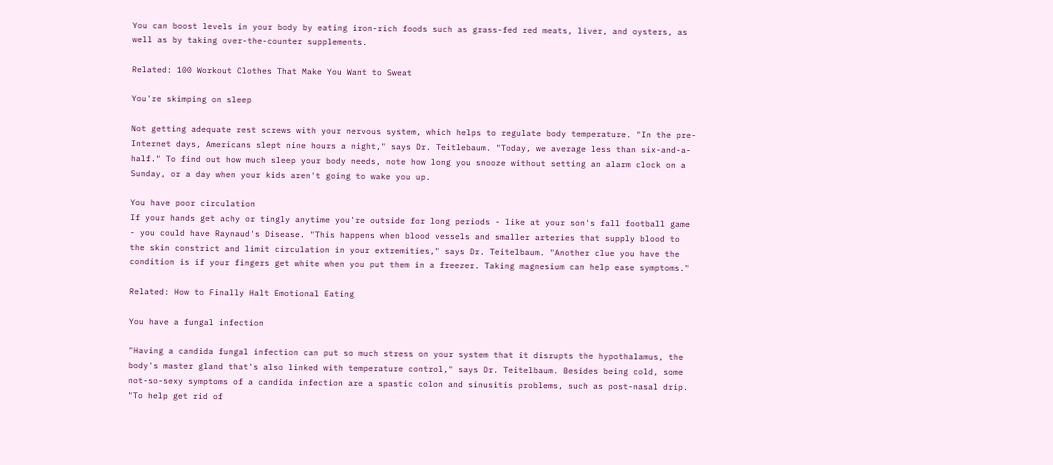You can boost levels in your body by eating iron-rich foods such as grass-fed red meats, liver, and oysters, as well as by taking over-the-counter supplements.

Related: 100 Workout Clothes That Make You Want to Sweat

You're skimping on sleep

Not getting adequate rest screws with your nervous system, which helps to regulate body temperature. "In the pre-Internet days, Americans slept nine hours a night," says Dr. Teitlebaum. "Today, we average less than six-and-a-half." To find out how much sleep your body needs, note how long you snooze without setting an alarm clock on a Sunday, or a day when your kids aren't going to wake you up.

You have poor circulation
If your hands get achy or tingly anytime you're outside for long periods - like at your son's fall football game - you could have Raynaud's Disease. "This happens when blood vessels and smaller arteries that supply blood to the skin constrict and limit circulation in your extremities," says Dr. Teitelbaum. "Another clue you have the condition is if your fingers get white when you put them in a freezer. Taking magnesium can help ease symptoms."

Related: How to Finally Halt Emotional Eating

You have a fungal infection

"Having a candida fungal infection can put so much stress on your system that it disrupts the hypothalamus, the body's master gland that's also linked with temperature control," says Dr. Teitelbaum. Besides being cold, some not-so-sexy symptoms of a candida infection are a spastic colon and sinusitis problems, such as post-nasal drip. "To help get rid of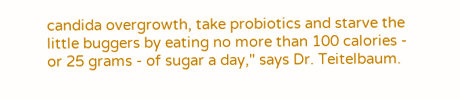candida overgrowth, take probiotics and starve the little buggers by eating no more than 100 calories - or 25 grams - of sugar a day," says Dr. Teitelbaum.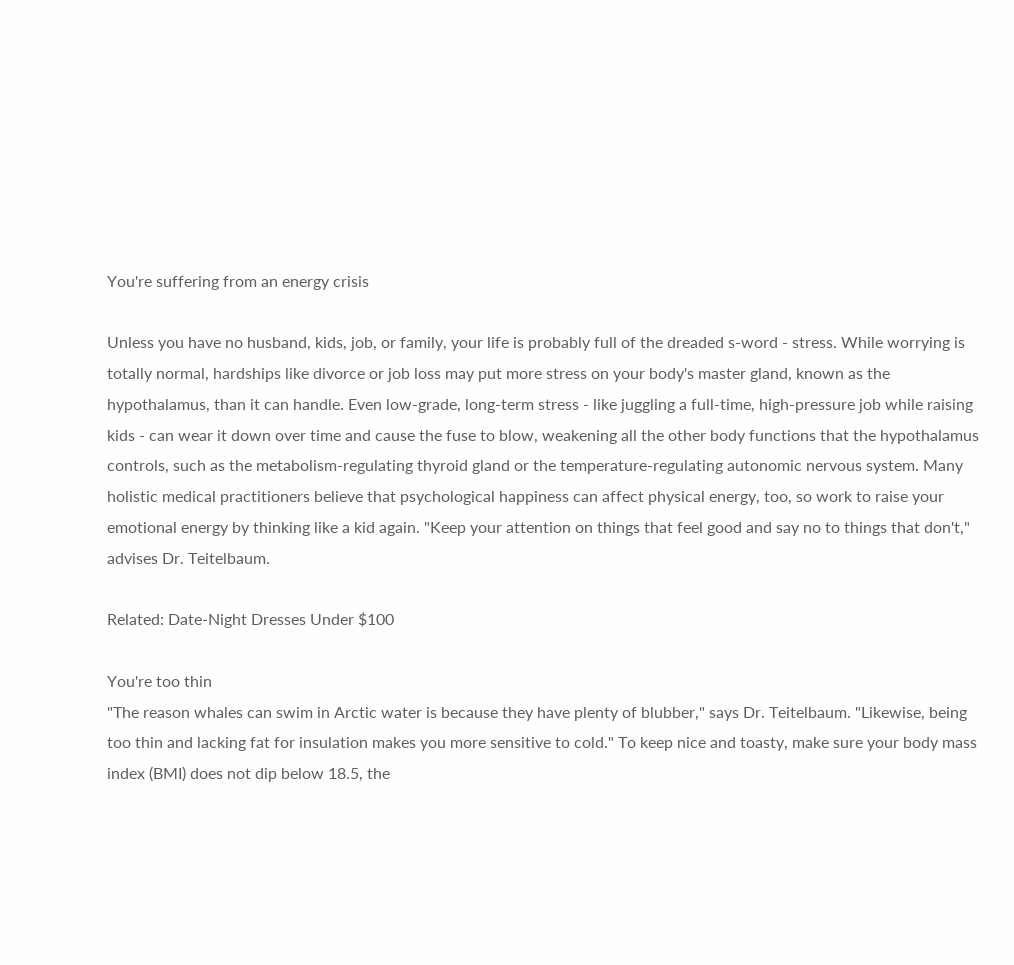You're suffering from an energy crisis

Unless you have no husband, kids, job, or family, your life is probably full of the dreaded s-word - stress. While worrying is totally normal, hardships like divorce or job loss may put more stress on your body's master gland, known as the hypothalamus, than it can handle. Even low-grade, long-term stress - like juggling a full-time, high-pressure job while raising kids - can wear it down over time and cause the fuse to blow, weakening all the other body functions that the hypothalamus controls, such as the metabolism-regulating thyroid gland or the temperature-regulating autonomic nervous system. Many holistic medical practitioners believe that psychological happiness can affect physical energy, too, so work to raise your emotional energy by thinking like a kid again. "Keep your attention on things that feel good and say no to things that don't," advises Dr. Teitelbaum.

Related: Date-Night Dresses Under $100

You're too thin
"The reason whales can swim in Arctic water is because they have plenty of blubber," says Dr. Teitelbaum. "Likewise, being too thin and lacking fat for insulation makes you more sensitive to cold." To keep nice and toasty, make sure your body mass index (BMI) does not dip below 18.5, the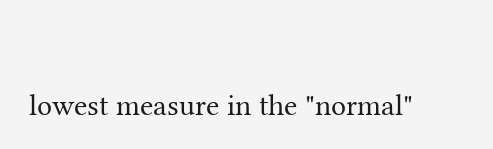lowest measure in the "normal"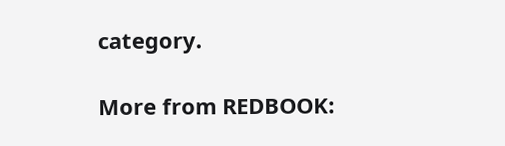category.

More from REDBOOK: